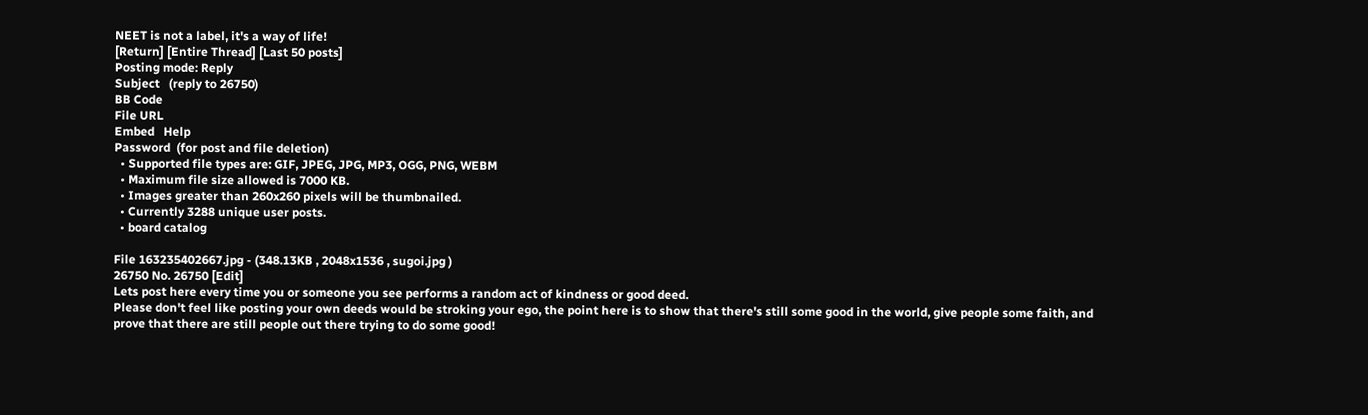NEET is not a label, it's a way of life!
[Return] [Entire Thread] [Last 50 posts]
Posting mode: Reply
Subject   (reply to 26750)
BB Code
File URL
Embed   Help
Password  (for post and file deletion)
  • Supported file types are: GIF, JPEG, JPG, MP3, OGG, PNG, WEBM
  • Maximum file size allowed is 7000 KB.
  • Images greater than 260x260 pixels will be thumbnailed.
  • Currently 3288 unique user posts.
  • board catalog

File 163235402667.jpg - (348.13KB , 2048x1536 , sugoi.jpg )
26750 No. 26750 [Edit]
Lets post here every time you or someone you see performs a random act of kindness or good deed.
Please don't feel like posting your own deeds would be stroking your ego, the point here is to show that there's still some good in the world, give people some faith, and prove that there are still people out there trying to do some good!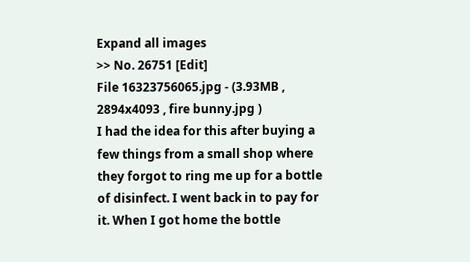Expand all images
>> No. 26751 [Edit]
File 16323756065.jpg - (3.93MB , 2894x4093 , fire bunny.jpg )
I had the idea for this after buying a few things from a small shop where they forgot to ring me up for a bottle of disinfect. I went back in to pay for it. When I got home the bottle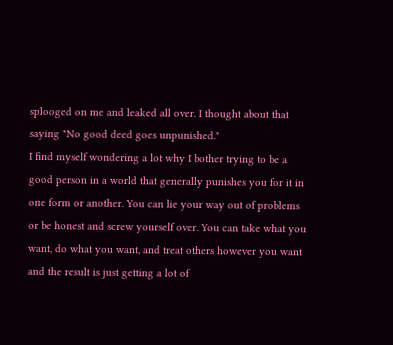splooged on me and leaked all over. I thought about that saying "No good deed goes unpunished."
I find myself wondering a lot why I bother trying to be a good person in a world that generally punishes you for it in one form or another. You can lie your way out of problems or be honest and screw yourself over. You can take what you want, do what you want, and treat others however you want and the result is just getting a lot of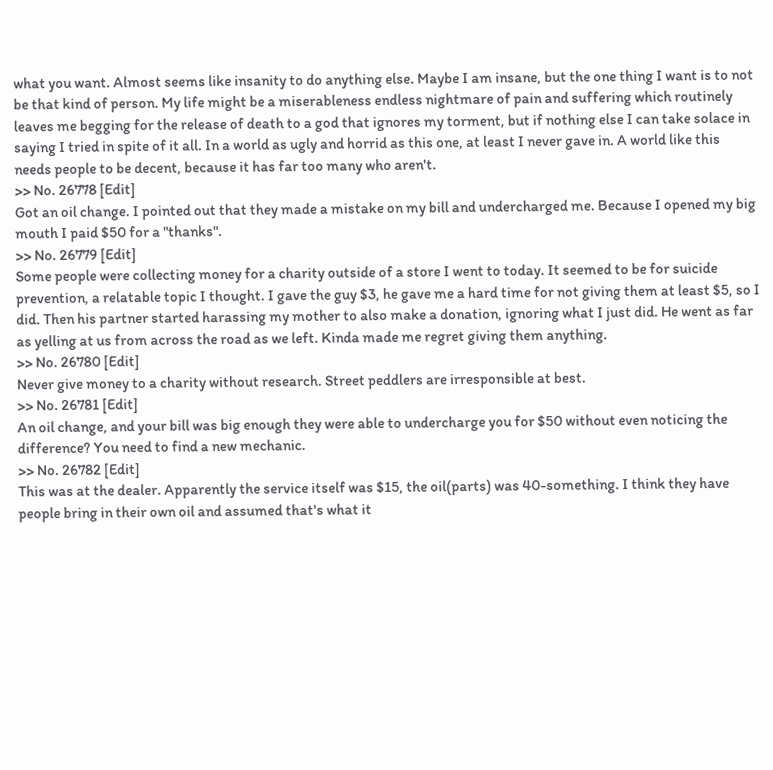what you want. Almost seems like insanity to do anything else. Maybe I am insane, but the one thing I want is to not be that kind of person. My life might be a miserableness endless nightmare of pain and suffering which routinely leaves me begging for the release of death to a god that ignores my torment, but if nothing else I can take solace in saying I tried in spite of it all. In a world as ugly and horrid as this one, at least I never gave in. A world like this needs people to be decent, because it has far too many who aren't.
>> No. 26778 [Edit]
Got an oil change. I pointed out that they made a mistake on my bill and undercharged me. Because I opened my big mouth I paid $50 for a "thanks".
>> No. 26779 [Edit]
Some people were collecting money for a charity outside of a store I went to today. It seemed to be for suicide prevention, a relatable topic I thought. I gave the guy $3, he gave me a hard time for not giving them at least $5, so I did. Then his partner started harassing my mother to also make a donation, ignoring what I just did. He went as far as yelling at us from across the road as we left. Kinda made me regret giving them anything.
>> No. 26780 [Edit]
Never give money to a charity without research. Street peddlers are irresponsible at best.
>> No. 26781 [Edit]
An oil change, and your bill was big enough they were able to undercharge you for $50 without even noticing the difference? You need to find a new mechanic.
>> No. 26782 [Edit]
This was at the dealer. Apparently the service itself was $15, the oil(parts) was 40-something. I think they have people bring in their own oil and assumed that's what it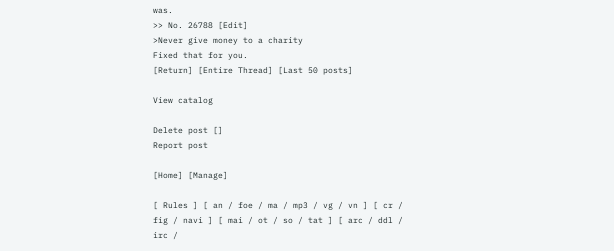was.
>> No. 26788 [Edit]
>Never give money to a charity
Fixed that for you.
[Return] [Entire Thread] [Last 50 posts]

View catalog

Delete post []
Report post

[Home] [Manage]

[ Rules ] [ an / foe / ma / mp3 / vg / vn ] [ cr / fig / navi ] [ mai / ot / so / tat ] [ arc / ddl / irc /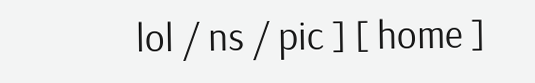lol / ns / pic ] [ home ]